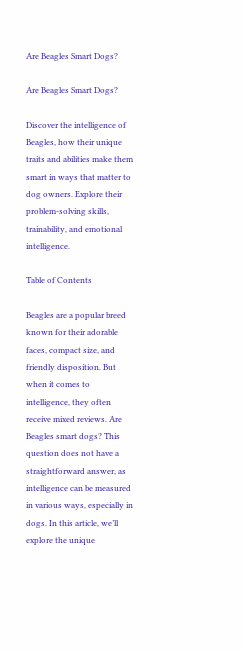Are Beagles Smart Dogs?

Are Beagles Smart Dogs?

Discover the intelligence of Beagles, how their unique traits and abilities make them smart in ways that matter to dog owners. Explore their problem-solving skills, trainability, and emotional intelligence.

Table of Contents

Beagles are a popular breed known for their adorable faces, compact size, and friendly disposition. But when it comes to intelligence, they often receive mixed reviews. Are Beagles smart dogs? This question does not have a straightforward answer, as intelligence can be measured in various ways, especially in dogs. In this article, we’ll explore the unique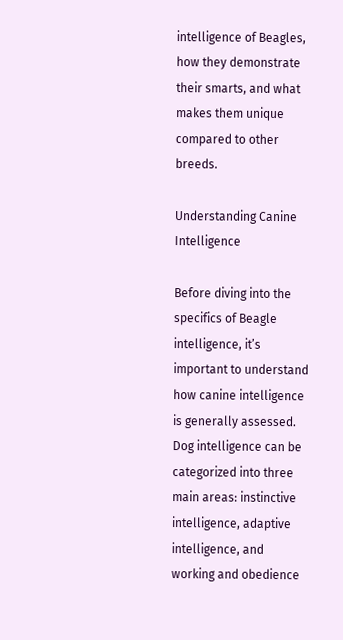intelligence of Beagles, how they demonstrate their smarts, and what makes them unique compared to other breeds.

Understanding Canine Intelligence

Before diving into the specifics of Beagle intelligence, it’s important to understand how canine intelligence is generally assessed. Dog intelligence can be categorized into three main areas: instinctive intelligence, adaptive intelligence, and working and obedience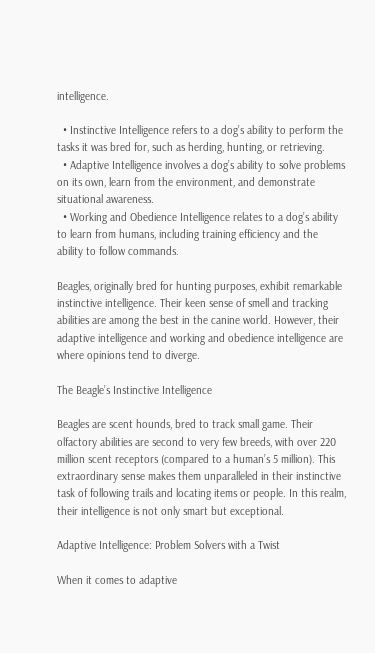intelligence.

  • Instinctive Intelligence refers to a dog’s ability to perform the tasks it was bred for, such as herding, hunting, or retrieving.
  • Adaptive Intelligence involves a dog’s ability to solve problems on its own, learn from the environment, and demonstrate situational awareness.
  • Working and Obedience Intelligence relates to a dog’s ability to learn from humans, including training efficiency and the ability to follow commands.

Beagles, originally bred for hunting purposes, exhibit remarkable instinctive intelligence. Their keen sense of smell and tracking abilities are among the best in the canine world. However, their adaptive intelligence and working and obedience intelligence are where opinions tend to diverge.

The Beagle’s Instinctive Intelligence

Beagles are scent hounds, bred to track small game. Their olfactory abilities are second to very few breeds, with over 220 million scent receptors (compared to a human’s 5 million). This extraordinary sense makes them unparalleled in their instinctive task of following trails and locating items or people. In this realm, their intelligence is not only smart but exceptional.

Adaptive Intelligence: Problem Solvers with a Twist

When it comes to adaptive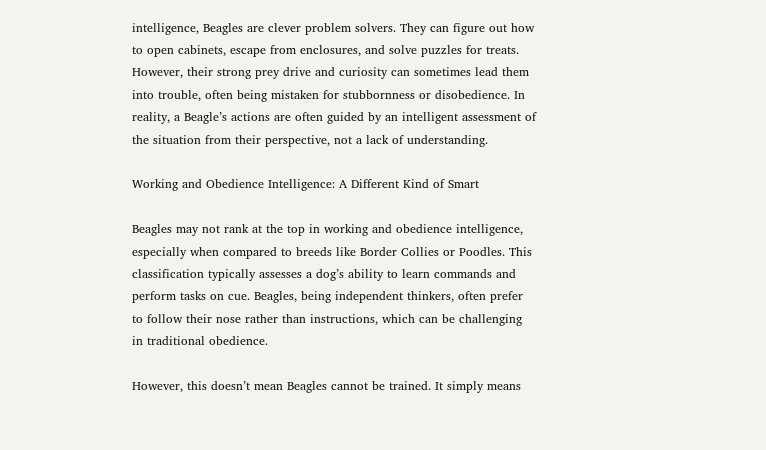intelligence, Beagles are clever problem solvers. They can figure out how to open cabinets, escape from enclosures, and solve puzzles for treats. However, their strong prey drive and curiosity can sometimes lead them into trouble, often being mistaken for stubbornness or disobedience. In reality, a Beagle’s actions are often guided by an intelligent assessment of the situation from their perspective, not a lack of understanding.

Working and Obedience Intelligence: A Different Kind of Smart

Beagles may not rank at the top in working and obedience intelligence, especially when compared to breeds like Border Collies or Poodles. This classification typically assesses a dog’s ability to learn commands and perform tasks on cue. Beagles, being independent thinkers, often prefer to follow their nose rather than instructions, which can be challenging in traditional obedience.

However, this doesn’t mean Beagles cannot be trained. It simply means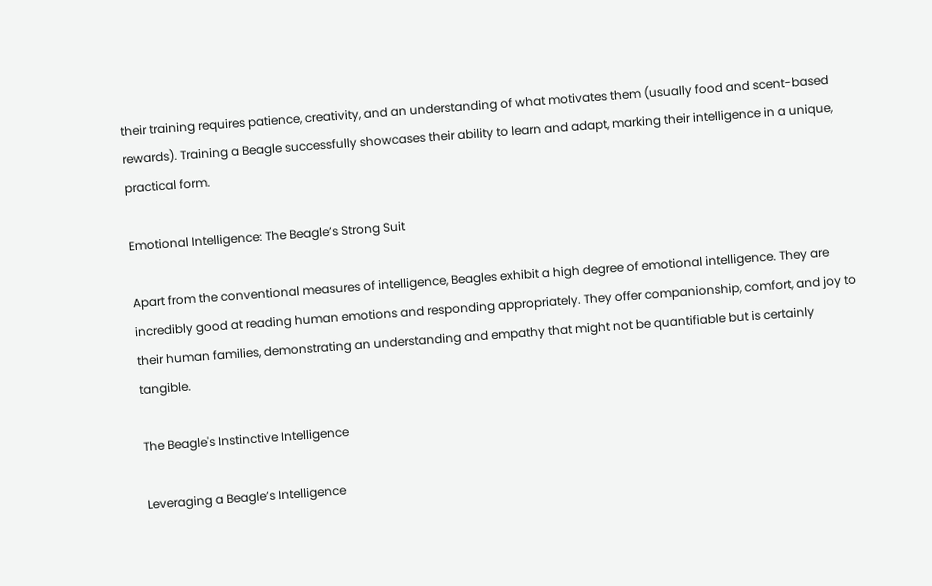their training requires patience, creativity, and an understanding of what motivates them (usually food and scent-based rewards). Training a Beagle successfully showcases their ability to learn and adapt, marking their intelligence in a unique, practical form.

Emotional Intelligence: The Beagle’s Strong Suit

Apart from the conventional measures of intelligence, Beagles exhibit a high degree of emotional intelligence. They are incredibly good at reading human emotions and responding appropriately. They offer companionship, comfort, and joy to their human families, demonstrating an understanding and empathy that might not be quantifiable but is certainly tangible.

The Beagle's Instinctive Intelligence

Leveraging a Beagle’s Intelligence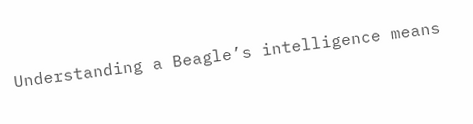Understanding a Beagle’s intelligence means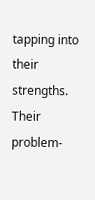tapping into their strengths. Their problem-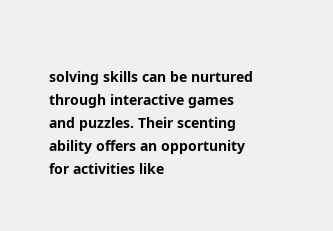solving skills can be nurtured through interactive games and puzzles. Their scenting ability offers an opportunity for activities like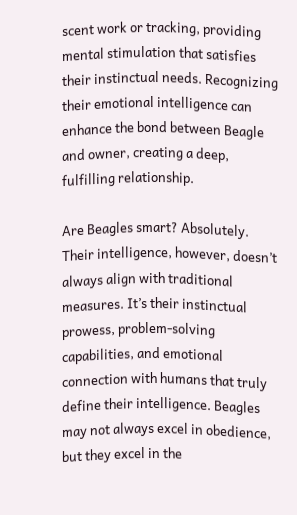scent work or tracking, providing mental stimulation that satisfies their instinctual needs. Recognizing their emotional intelligence can enhance the bond between Beagle and owner, creating a deep, fulfilling relationship.

Are Beagles smart? Absolutely. Their intelligence, however, doesn’t always align with traditional measures. It’s their instinctual prowess, problem-solving capabilities, and emotional connection with humans that truly define their intelligence. Beagles may not always excel in obedience, but they excel in the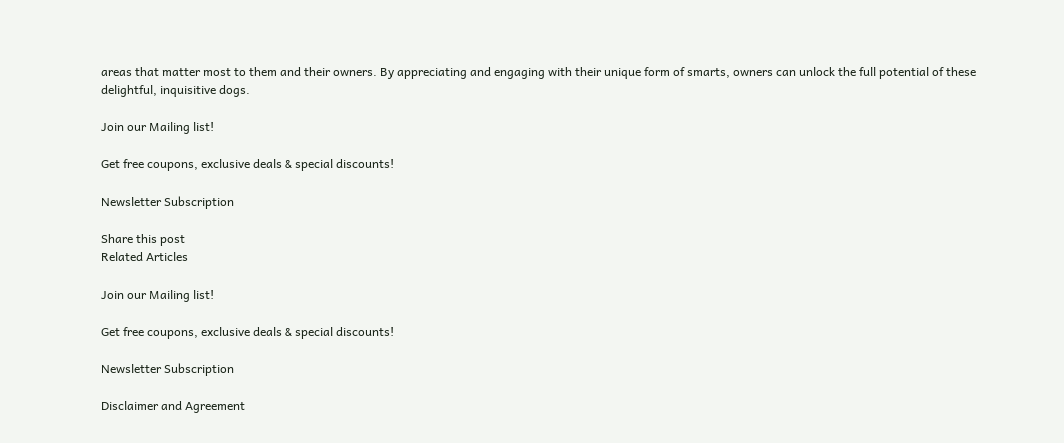areas that matter most to them and their owners. By appreciating and engaging with their unique form of smarts, owners can unlock the full potential of these delightful, inquisitive dogs.

Join our Mailing list!

Get free coupons, exclusive deals & special discounts!

Newsletter Subscription

Share this post
Related Articles

Join our Mailing list!

Get free coupons, exclusive deals & special discounts!

Newsletter Subscription

Disclaimer and Agreement